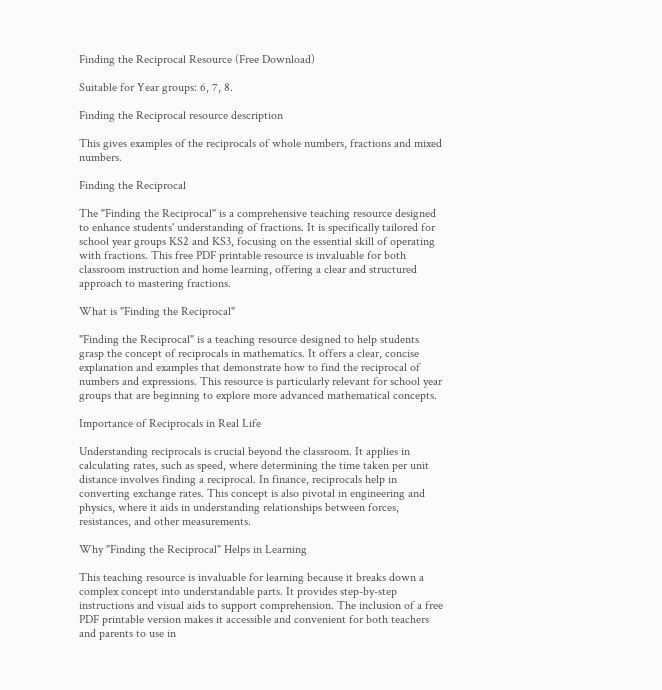Finding the Reciprocal Resource (Free Download)

Suitable for Year groups: 6, 7, 8.

Finding the Reciprocal resource description

This gives examples of the reciprocals of whole numbers, fractions and mixed numbers.

Finding the Reciprocal

The "Finding the Reciprocal" is a comprehensive teaching resource designed to enhance students' understanding of fractions. It is specifically tailored for school year groups KS2 and KS3, focusing on the essential skill of operating with fractions. This free PDF printable resource is invaluable for both classroom instruction and home learning, offering a clear and structured approach to mastering fractions.

What is "Finding the Reciprocal"

"Finding the Reciprocal" is a teaching resource designed to help students grasp the concept of reciprocals in mathematics. It offers a clear, concise explanation and examples that demonstrate how to find the reciprocal of numbers and expressions. This resource is particularly relevant for school year groups that are beginning to explore more advanced mathematical concepts.

Importance of Reciprocals in Real Life

Understanding reciprocals is crucial beyond the classroom. It applies in calculating rates, such as speed, where determining the time taken per unit distance involves finding a reciprocal. In finance, reciprocals help in converting exchange rates. This concept is also pivotal in engineering and physics, where it aids in understanding relationships between forces, resistances, and other measurements.

Why "Finding the Reciprocal" Helps in Learning

This teaching resource is invaluable for learning because it breaks down a complex concept into understandable parts. It provides step-by-step instructions and visual aids to support comprehension. The inclusion of a free PDF printable version makes it accessible and convenient for both teachers and parents to use in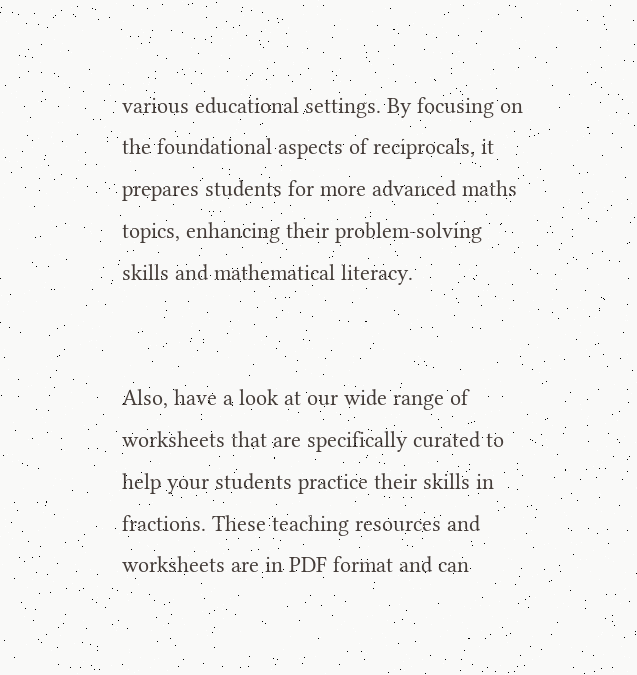various educational settings. By focusing on the foundational aspects of reciprocals, it prepares students for more advanced maths topics, enhancing their problem-solving skills and mathematical literacy.


Also, have a look at our wide range of worksheets that are specifically curated to help your students practice their skills in fractions. These teaching resources and worksheets are in PDF format and can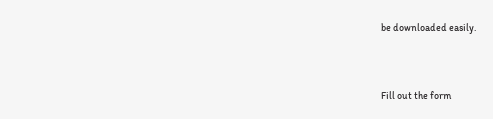be downloaded easily.



Fill out the form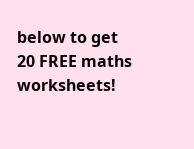below to get 20 FREE maths worksheets!